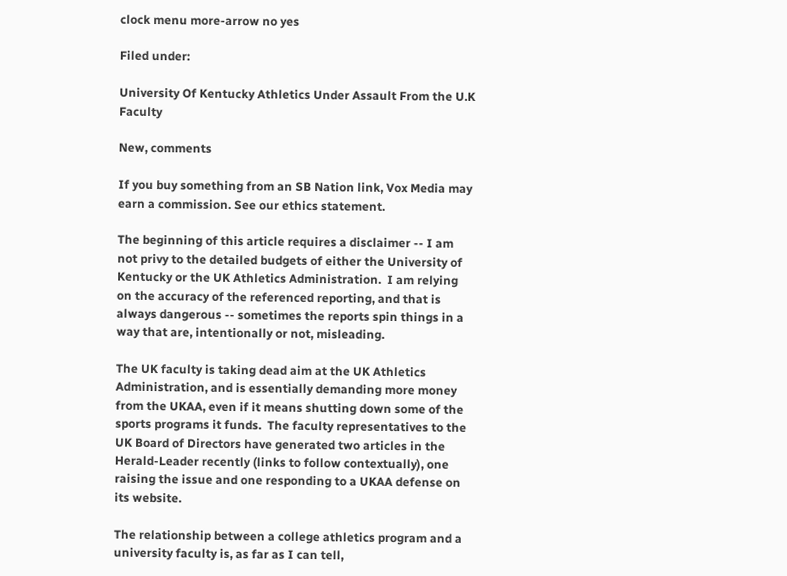clock menu more-arrow no yes

Filed under:

University Of Kentucky Athletics Under Assault From the U.K Faculty

New, comments

If you buy something from an SB Nation link, Vox Media may earn a commission. See our ethics statement.

The beginning of this article requires a disclaimer -- I am not privy to the detailed budgets of either the University of Kentucky or the UK Athletics Administration.  I am relying on the accuracy of the referenced reporting, and that is always dangerous -- sometimes the reports spin things in a way that are, intentionally or not, misleading.

The UK faculty is taking dead aim at the UK Athletics Administration, and is essentially demanding more money from the UKAA, even if it means shutting down some of the sports programs it funds.  The faculty representatives to the UK Board of Directors have generated two articles in the Herald-Leader recently (links to follow contextually), one raising the issue and one responding to a UKAA defense on its website.

The relationship between a college athletics program and a university faculty is, as far as I can tell,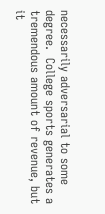necessarily adversarial to some degree.  College sports generates a tremendous amount of revenue, but it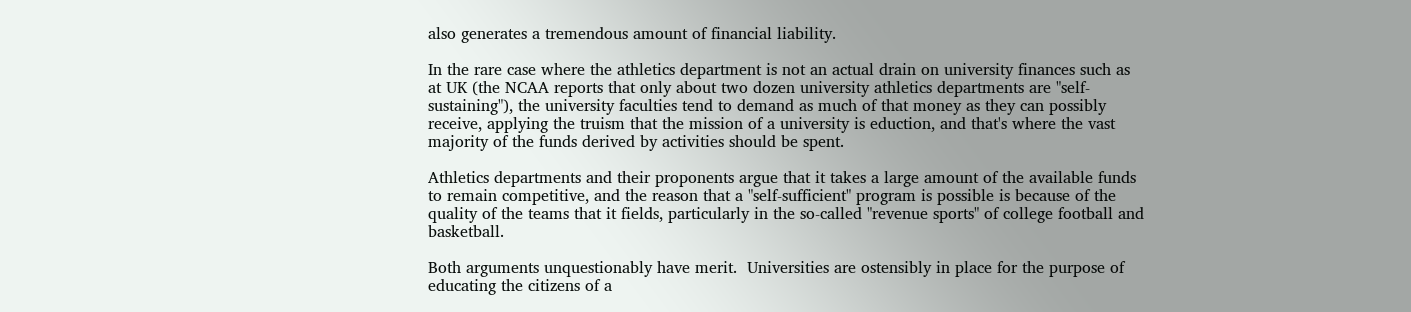also generates a tremendous amount of financial liability.

In the rare case where the athletics department is not an actual drain on university finances such as at UK (the NCAA reports that only about two dozen university athletics departments are "self-sustaining"), the university faculties tend to demand as much of that money as they can possibly receive, applying the truism that the mission of a university is eduction, and that's where the vast majority of the funds derived by activities should be spent.

Athletics departments and their proponents argue that it takes a large amount of the available funds to remain competitive, and the reason that a "self-sufficient" program is possible is because of the quality of the teams that it fields, particularly in the so-called "revenue sports" of college football and basketball.

Both arguments unquestionably have merit.  Universities are ostensibly in place for the purpose of educating the citizens of a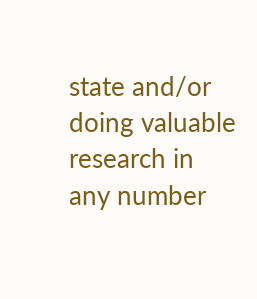state and/or doing valuable research in any number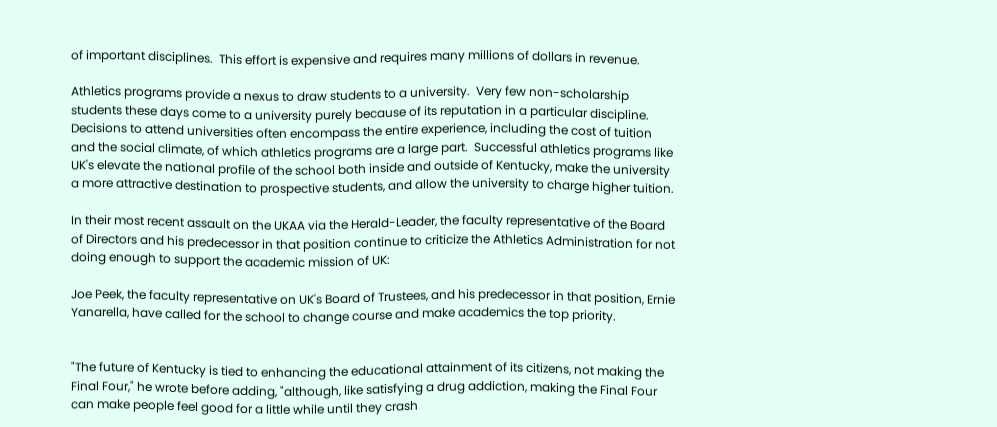of important disciplines.  This effort is expensive and requires many millions of dollars in revenue.

Athletics programs provide a nexus to draw students to a university.  Very few non-scholarship students these days come to a university purely because of its reputation in a particular discipline.  Decisions to attend universities often encompass the entire experience, including the cost of tuition and the social climate, of which athletics programs are a large part.  Successful athletics programs like UK's elevate the national profile of the school both inside and outside of Kentucky, make the university a more attractive destination to prospective students, and allow the university to charge higher tuition.

In their most recent assault on the UKAA via the Herald-Leader, the faculty representative of the Board of Directors and his predecessor in that position continue to criticize the Athletics Administration for not doing enough to support the academic mission of UK:

Joe Peek, the faculty representative on UK's Board of Trustees, and his predecessor in that position, Ernie Yanarella, have called for the school to change course and make academics the top priority.


"The future of Kentucky is tied to enhancing the educational attainment of its citizens, not making the Final Four," he wrote before adding, "although, like satisfying a drug addiction, making the Final Four can make people feel good for a little while until they crash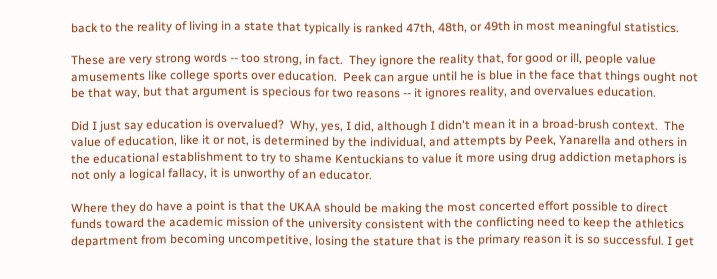back to the reality of living in a state that typically is ranked 47th, 48th, or 49th in most meaningful statistics.

These are very strong words -- too strong, in fact.  They ignore the reality that, for good or ill, people value amusements like college sports over education.  Peek can argue until he is blue in the face that things ought not be that way, but that argument is specious for two reasons -- it ignores reality, and overvalues education.

Did I just say education is overvalued?  Why, yes, I did, although I didn't mean it in a broad-brush context.  The value of education, like it or not, is determined by the individual, and attempts by Peek, Yanarella and others in the educational establishment to try to shame Kentuckians to value it more using drug addiction metaphors is not only a logical fallacy, it is unworthy of an educator.

Where they do have a point is that the UKAA should be making the most concerted effort possible to direct funds toward the academic mission of the university consistent with the conflicting need to keep the athletics department from becoming uncompetitive, losing the stature that is the primary reason it is so successful. I get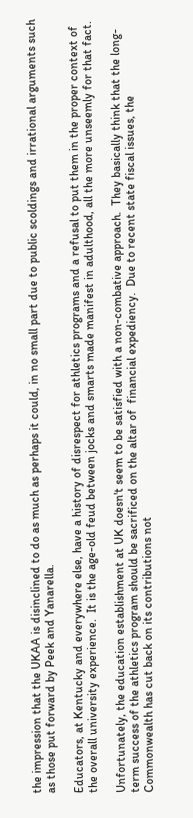the impression that the UKAA is disinclined to do as much as perhaps it could, in no small part due to public scoldings and irrational arguments such as those put forward by Peek and Yanarella.

Educators, at Kentucky and everywhere else, have a history of disrespect for athletics programs and a refusal to put them in the proper context of the overall university experience.  It is the age-old feud between jocks and smarts made manifest in adulthood, all the more unseemly for that fact.

Unfortunately, the education establishment at UK doesn't seem to be satisfied with a non-combative approach.  They basically think that the long-term success of the athletics program should be sacrificed on the altar of  financial expediency.  Due to recent state fiscal issues, the Commonwealth has cut back on its contributions not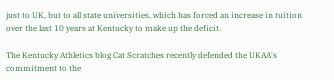just to UK, but to all state universities, which has forced an increase in tuition over the last 10 years at Kentucky to make up the deficit.

The Kentucky Athletics blog Cat Scratches recently defended the UKAA's commitment to the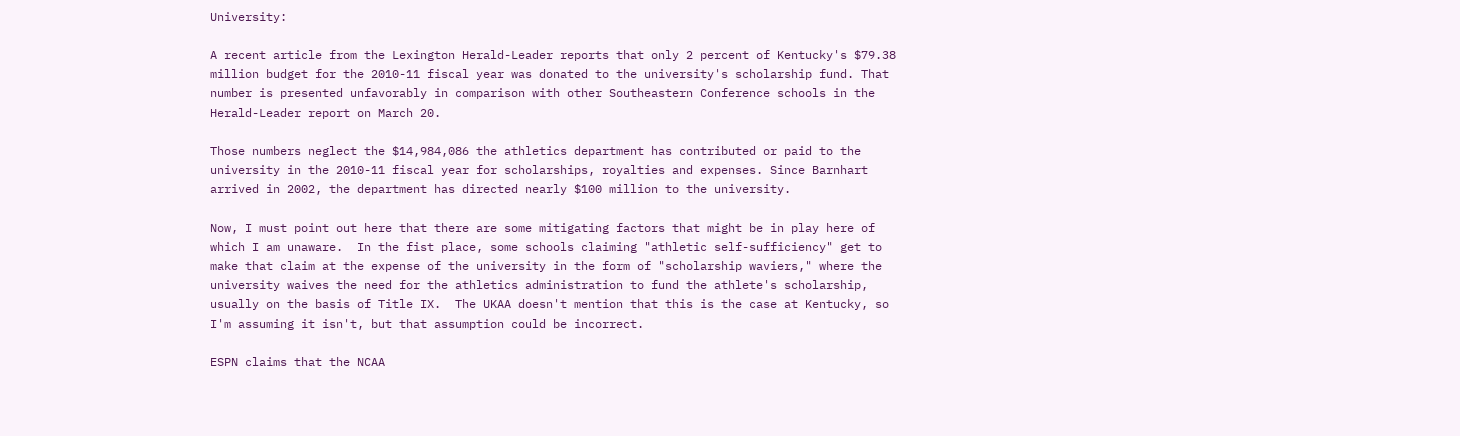University:

A recent article from the Lexington Herald-Leader reports that only 2 percent of Kentucky's $79.38 million budget for the 2010-11 fiscal year was donated to the university's scholarship fund. That number is presented unfavorably in comparison with other Southeastern Conference schools in the Herald-Leader report on March 20.

Those numbers neglect the $14,984,086 the athletics department has contributed or paid to the university in the 2010-11 fiscal year for scholarships, royalties and expenses. Since Barnhart arrived in 2002, the department has directed nearly $100 million to the university.

Now, I must point out here that there are some mitigating factors that might be in play here of which I am unaware.  In the fist place, some schools claiming "athletic self-sufficiency" get to make that claim at the expense of the university in the form of "scholarship waviers," where the university waives the need for the athletics administration to fund the athlete's scholarship, usually on the basis of Title IX.  The UKAA doesn't mention that this is the case at Kentucky, so I'm assuming it isn't, but that assumption could be incorrect.

ESPN claims that the NCAA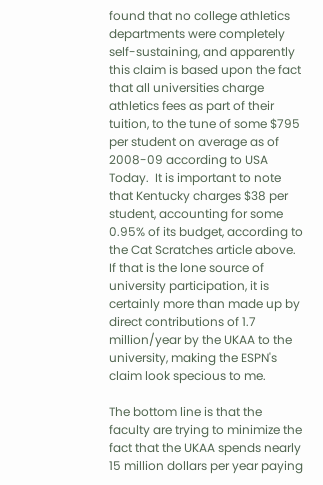found that no college athletics departments were completely self-sustaining, and apparently this claim is based upon the fact that all universities charge athletics fees as part of their tuition, to the tune of some $795 per student on average as of 2008-09 according to USA Today.  It is important to note that Kentucky charges $38 per student, accounting for some 0.95% of its budget, according to the Cat Scratches article above.  If that is the lone source of university participation, it is certainly more than made up by direct contributions of 1.7 million/year by the UKAA to the university, making the ESPN's claim look specious to me.

The bottom line is that the faculty are trying to minimize the fact that the UKAA spends nearly 15 million dollars per year paying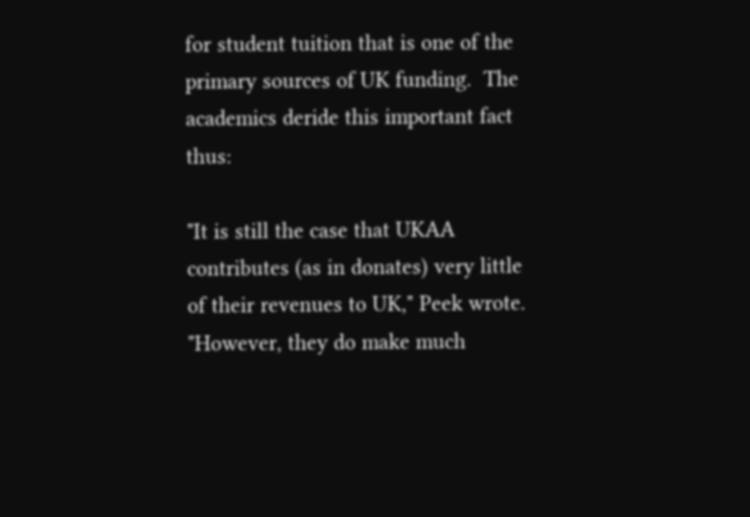for student tuition that is one of the primary sources of UK funding.  The academics deride this important fact thus:

"It is still the case that UKAA contributes (as in donates) very little of their revenues to UK," Peek wrote. "However, they do make much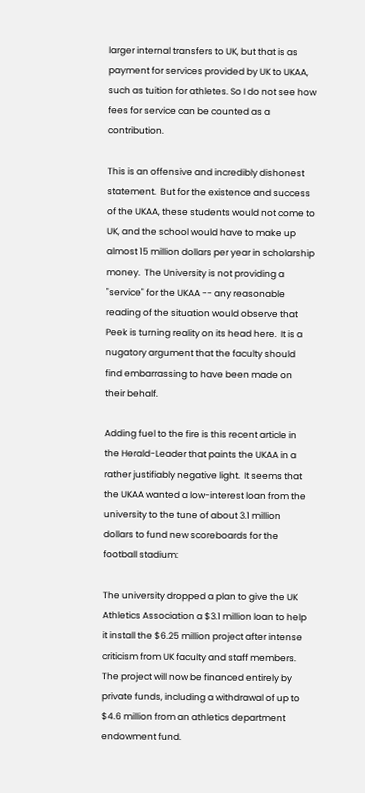larger internal transfers to UK, but that is as payment for services provided by UK to UKAA, such as tuition for athletes. So I do not see how fees for service can be counted as a contribution.

This is an offensive and incredibly dishonest statement.  But for the existence and success of the UKAA, these students would not come to UK, and the school would have to make up almost 15 million dollars per year in scholarship money.  The University is not providing a "service" for the UKAA -- any reasonable reading of the situation would observe that Peek is turning reality on its head here.  It is a nugatory argument that the faculty should find embarrassing to have been made on their behalf.

Adding fuel to the fire is this recent article in the Herald-Leader that paints the UKAA in a rather justifiably negative light.  It seems that the UKAA wanted a low-interest loan from the university to the tune of about 3.1 million dollars to fund new scoreboards for the football stadium:

The university dropped a plan to give the UK Athletics Association a $3.1 million loan to help it install the $6.25 million project after intense criticism from UK faculty and staff members. The project will now be financed entirely by private funds, including a withdrawal of up to $4.6 million from an athletics department endowment fund.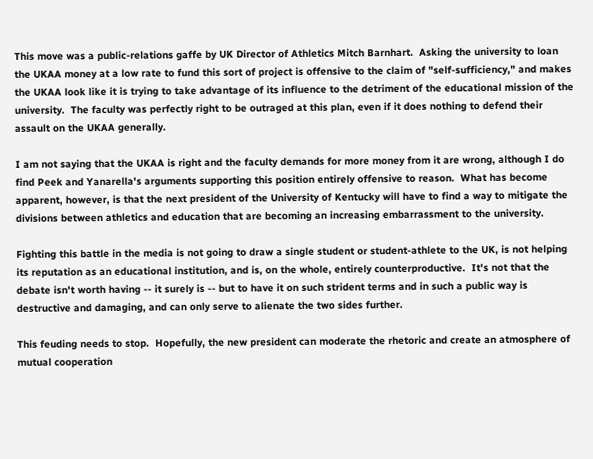This move was a public-relations gaffe by UK Director of Athletics Mitch Barnhart.  Asking the university to loan the UKAA money at a low rate to fund this sort of project is offensive to the claim of "self-sufficiency," and makes the UKAA look like it is trying to take advantage of its influence to the detriment of the educational mission of the university.  The faculty was perfectly right to be outraged at this plan, even if it does nothing to defend their assault on the UKAA generally.

I am not saying that the UKAA is right and the faculty demands for more money from it are wrong, although I do find Peek and Yanarella's arguments supporting this position entirely offensive to reason.  What has become apparent, however, is that the next president of the University of Kentucky will have to find a way to mitigate the divisions between athletics and education that are becoming an increasing embarrassment to the university.

Fighting this battle in the media is not going to draw a single student or student-athlete to the UK, is not helping its reputation as an educational institution, and is, on the whole, entirely counterproductive.  It's not that the debate isn't worth having -- it surely is -- but to have it on such strident terms and in such a public way is destructive and damaging, and can only serve to alienate the two sides further.

This feuding needs to stop.  Hopefully, the new president can moderate the rhetoric and create an atmosphere of mutual cooperation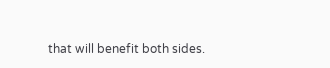that will benefit both sides.